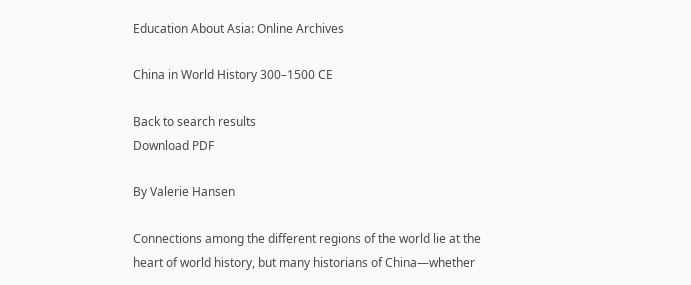Education About Asia: Online Archives

China in World History 300–1500 CE

Back to search results
Download PDF

By Valerie Hansen

Connections among the different regions of the world lie at the heart of world history, but many historians of China—whether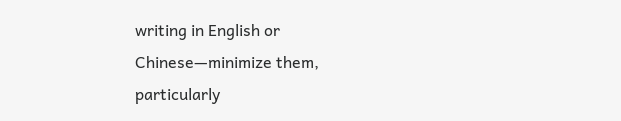writing in English or Chinese—minimize them, particularly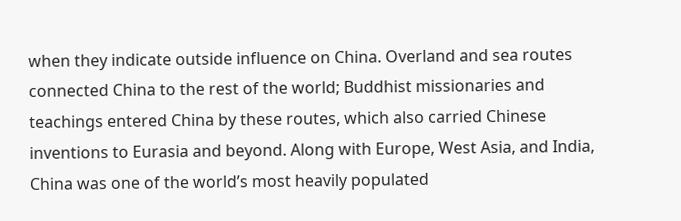when they indicate outside influence on China. Overland and sea routes connected China to the rest of the world; Buddhist missionaries and teachings entered China by these routes, which also carried Chinese inventions to Eurasia and beyond. Along with Europe, West Asia, and India, China was one of the world’s most heavily populated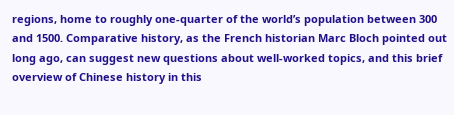regions, home to roughly one-quarter of the world’s population between 300 and 1500. Comparative history, as the French historian Marc Bloch pointed out long ago, can suggest new questions about well-worked topics, and this brief overview of Chinese history in this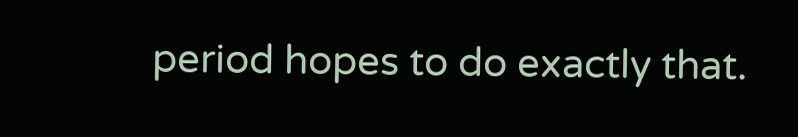period hopes to do exactly that.